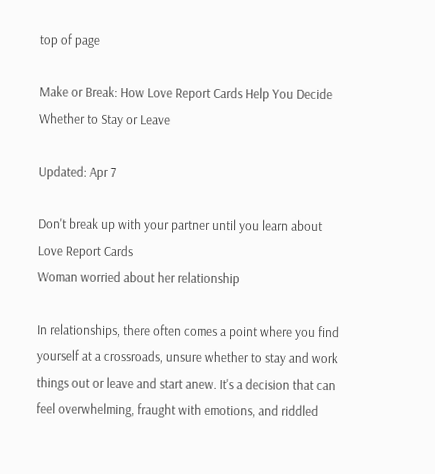top of page

Make or Break: How Love Report Cards Help You Decide Whether to Stay or Leave

Updated: Apr 7

Don't break up with your partner until you learn about Love Report Cards
Woman worried about her relationship

In relationships, there often comes a point where you find yourself at a crossroads, unsure whether to stay and work things out or leave and start anew. It's a decision that can feel overwhelming, fraught with emotions, and riddled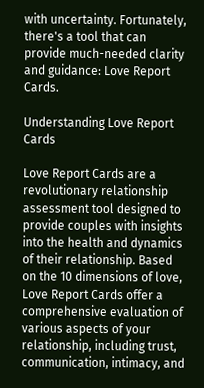with uncertainty. Fortunately, there's a tool that can provide much-needed clarity and guidance: Love Report Cards.

Understanding Love Report Cards

Love Report Cards are a revolutionary relationship assessment tool designed to provide couples with insights into the health and dynamics of their relationship. Based on the 10 dimensions of love, Love Report Cards offer a comprehensive evaluation of various aspects of your relationship, including trust, communication, intimacy, and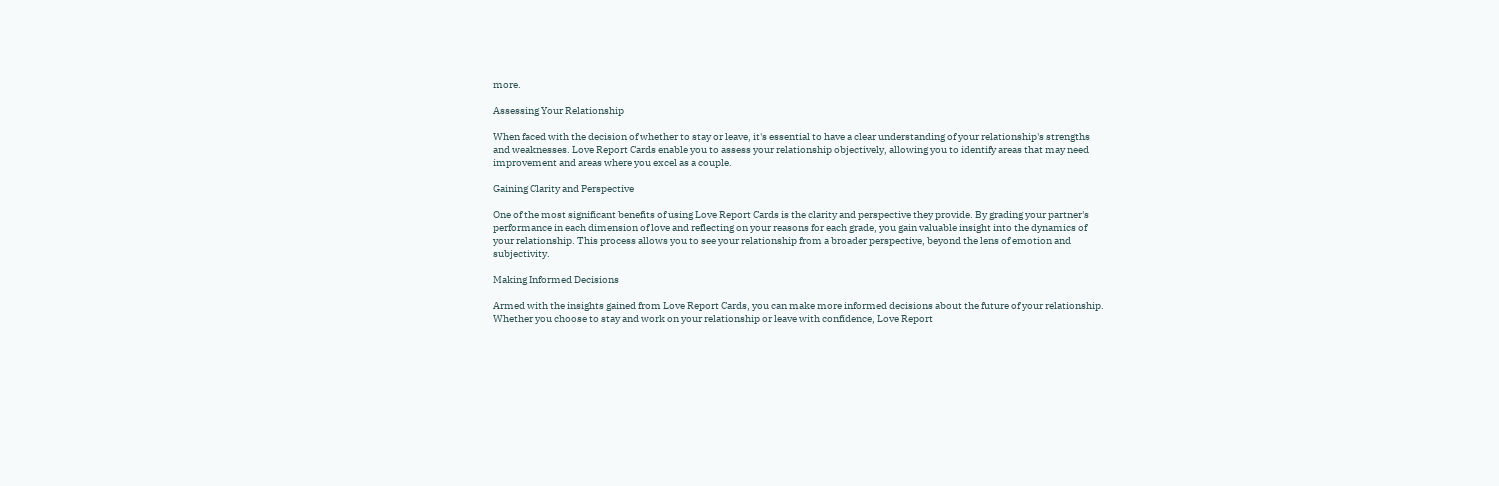more.

Assessing Your Relationship

When faced with the decision of whether to stay or leave, it's essential to have a clear understanding of your relationship's strengths and weaknesses. Love Report Cards enable you to assess your relationship objectively, allowing you to identify areas that may need improvement and areas where you excel as a couple.

Gaining Clarity and Perspective

One of the most significant benefits of using Love Report Cards is the clarity and perspective they provide. By grading your partner's performance in each dimension of love and reflecting on your reasons for each grade, you gain valuable insight into the dynamics of your relationship. This process allows you to see your relationship from a broader perspective, beyond the lens of emotion and subjectivity.

Making Informed Decisions

Armed with the insights gained from Love Report Cards, you can make more informed decisions about the future of your relationship. Whether you choose to stay and work on your relationship or leave with confidence, Love Report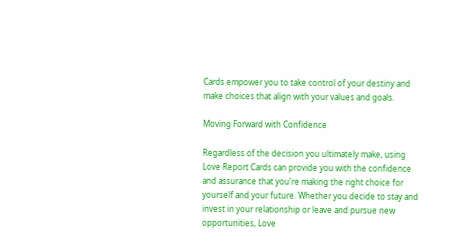Cards empower you to take control of your destiny and make choices that align with your values and goals.

Moving Forward with Confidence

Regardless of the decision you ultimately make, using Love Report Cards can provide you with the confidence and assurance that you're making the right choice for yourself and your future. Whether you decide to stay and invest in your relationship or leave and pursue new opportunities, Love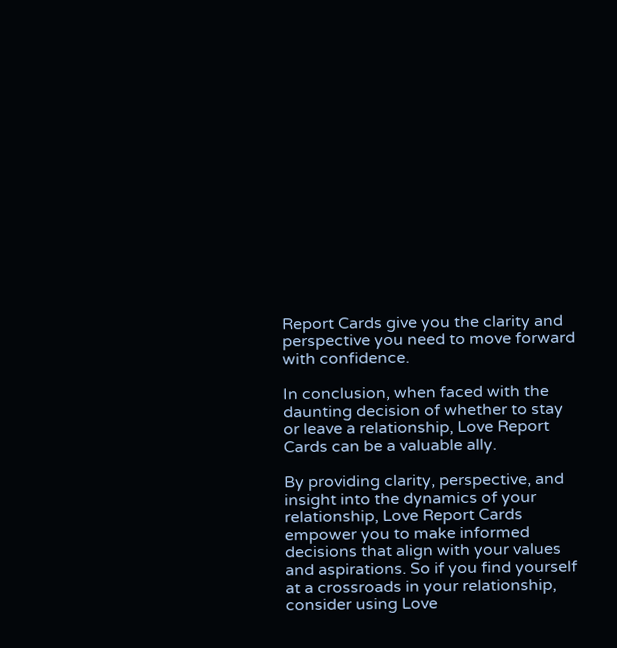Report Cards give you the clarity and perspective you need to move forward with confidence.

In conclusion, when faced with the daunting decision of whether to stay or leave a relationship, Love Report Cards can be a valuable ally.

By providing clarity, perspective, and insight into the dynamics of your relationship, Love Report Cards empower you to make informed decisions that align with your values and aspirations. So if you find yourself at a crossroads in your relationship, consider using Love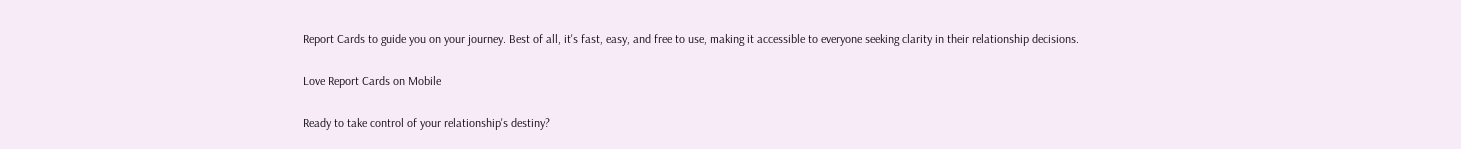Report Cards to guide you on your journey. Best of all, it's fast, easy, and free to use, making it accessible to everyone seeking clarity in their relationship decisions.

Love Report Cards on Mobile

Ready to take control of your relationship's destiny?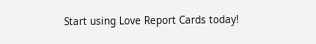Start using Love Report Cards today!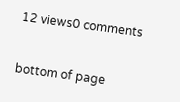12 views0 comments


bottom of page